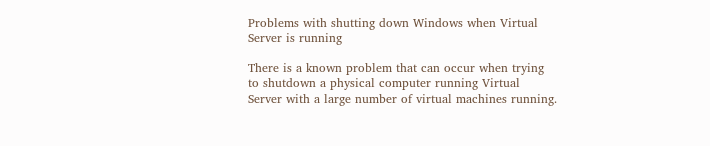Problems with shutting down Windows when Virtual Server is running

There is a known problem that can occur when trying to shutdown a physical computer running Virtual Server with a large number of virtual machines running.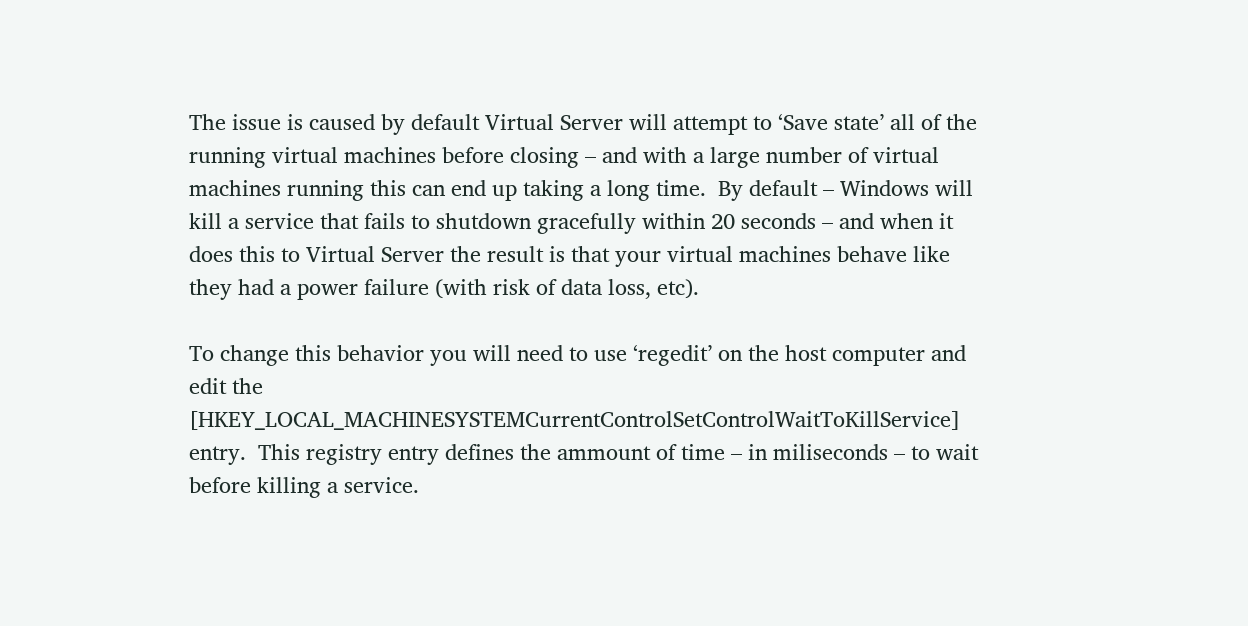The issue is caused by default Virtual Server will attempt to ‘Save state’ all of the running virtual machines before closing – and with a large number of virtual machines running this can end up taking a long time.  By default – Windows will kill a service that fails to shutdown gracefully within 20 seconds – and when it does this to Virtual Server the result is that your virtual machines behave like they had a power failure (with risk of data loss, etc).

To change this behavior you will need to use ‘regedit’ on the host computer and edit the [HKEY_LOCAL_MACHINESYSTEMCurrentControlSetControlWaitToKillService] entry.  This registry entry defines the ammount of time – in miliseconds – to wait before killing a service.